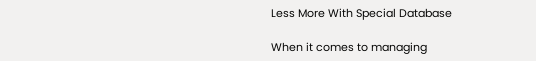Less More With Special Database

When it comes to managing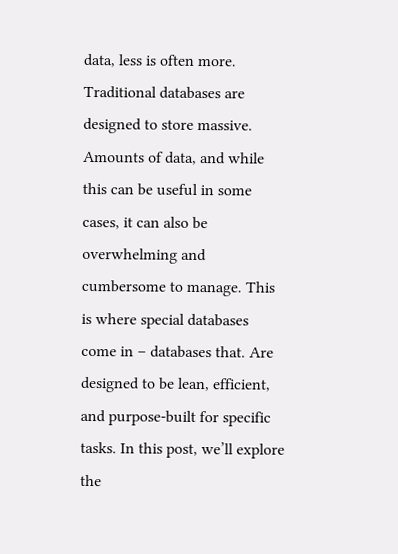data, less is often more. Traditional databases are designed to store massive. Amounts of data, and while this can be useful in some cases, it can also be overwhelming and cumbersome to manage. This is where special databases come in – databases that. Are designed to be lean, efficient, and purpose-built for specific tasks. In this post, we’ll explore the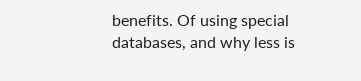benefits. Of using special databases, and why less is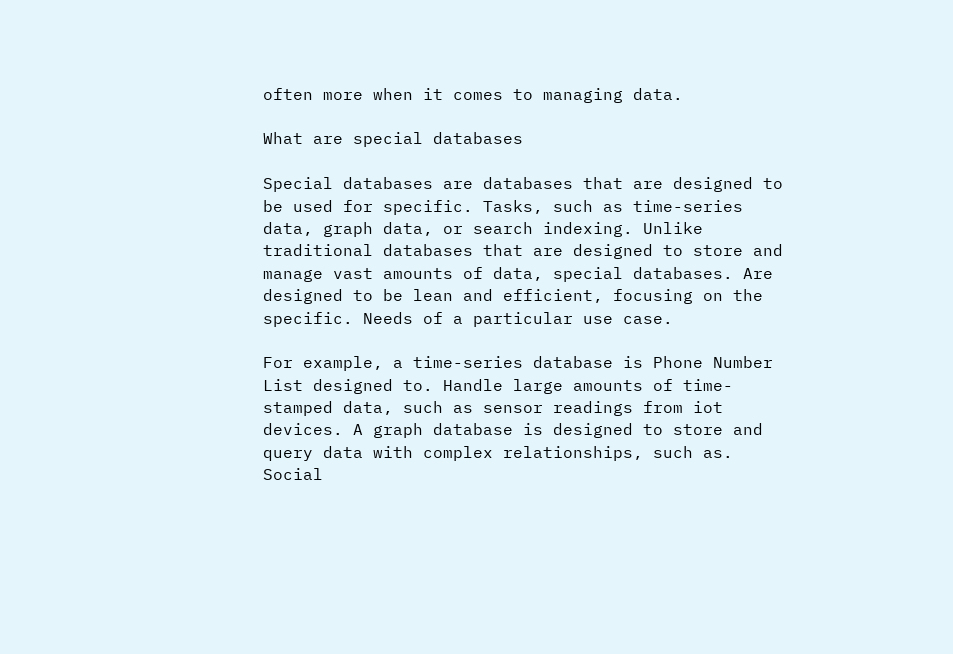often more when it comes to managing data.

What are special databases

Special databases are databases that are designed to be used for specific. Tasks, such as time-series data, graph data, or search indexing. Unlike traditional databases that are designed to store and manage vast amounts of data, special databases. Are designed to be lean and efficient, focusing on the specific. Needs of a particular use case.

For example, a time-series database is Phone Number List designed to. Handle large amounts of time-stamped data, such as sensor readings from iot devices. A graph database is designed to store and query data with complex relationships, such as. Social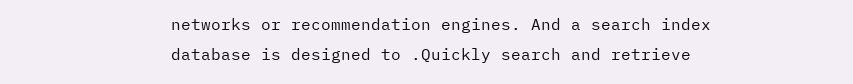networks or recommendation engines. And a search index database is designed to .Quickly search and retrieve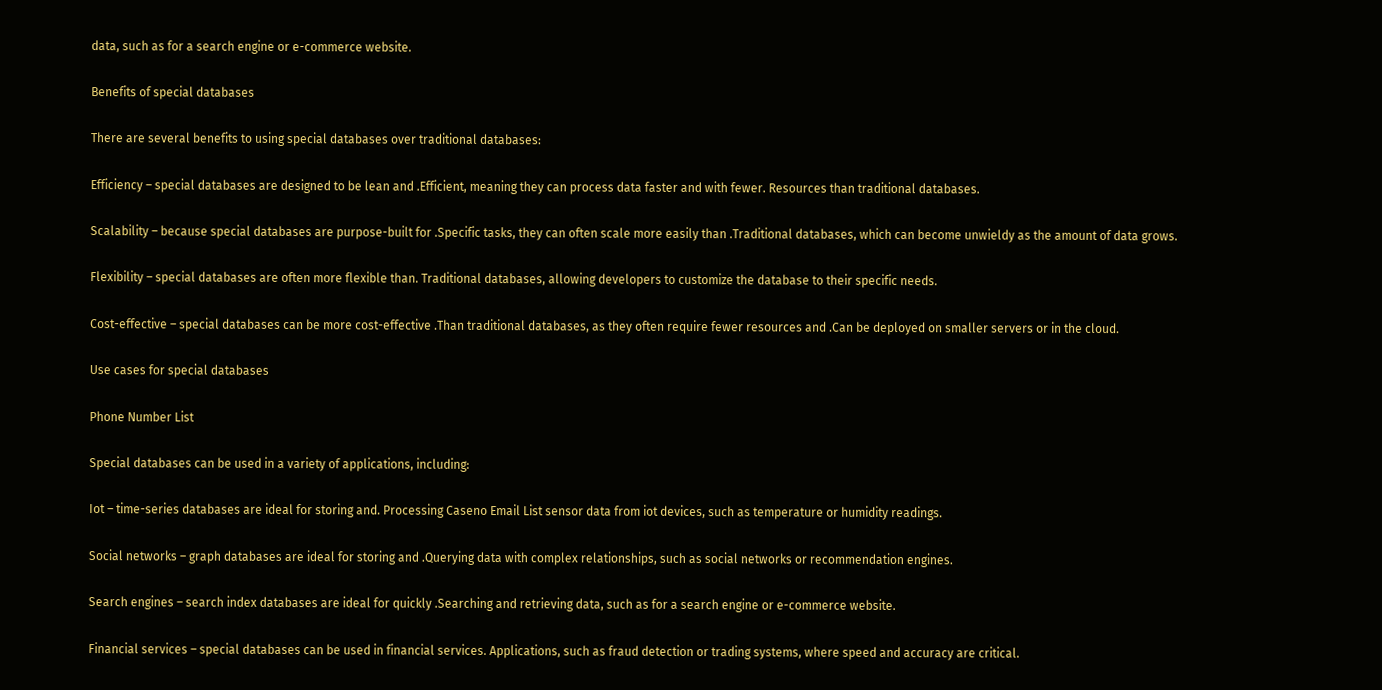data, such as for a search engine or e-commerce website.

Benefits of special databases

There are several benefits to using special databases over traditional databases:

Efficiency – special databases are designed to be lean and .Efficient, meaning they can process data faster and with fewer. Resources than traditional databases.

Scalability – because special databases are purpose-built for .Specific tasks, they can often scale more easily than .Traditional databases, which can become unwieldy as the amount of data grows.

Flexibility – special databases are often more flexible than. Traditional databases, allowing developers to customize the database to their specific needs.

Cost-effective – special databases can be more cost-effective .Than traditional databases, as they often require fewer resources and .Can be deployed on smaller servers or in the cloud.

Use cases for special databases

Phone Number List

Special databases can be used in a variety of applications, including:

Iot – time-series databases are ideal for storing and. Processing Caseno Email List sensor data from iot devices, such as temperature or humidity readings.

Social networks – graph databases are ideal for storing and .Querying data with complex relationships, such as social networks or recommendation engines.

Search engines – search index databases are ideal for quickly .Searching and retrieving data, such as for a search engine or e-commerce website.

Financial services – special databases can be used in financial services. Applications, such as fraud detection or trading systems, where speed and accuracy are critical.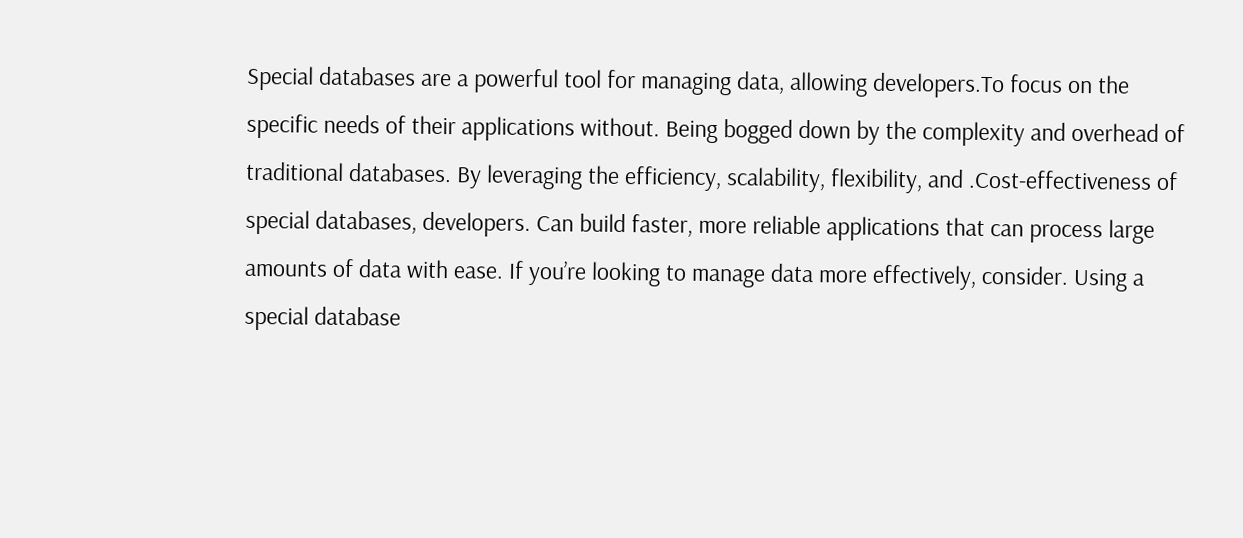Special databases are a powerful tool for managing data, allowing developers.To focus on the specific needs of their applications without. Being bogged down by the complexity and overhead of traditional databases. By leveraging the efficiency, scalability, flexibility, and .Cost-effectiveness of special databases, developers. Can build faster, more reliable applications that can process large amounts of data with ease. If you’re looking to manage data more effectively, consider. Using a special database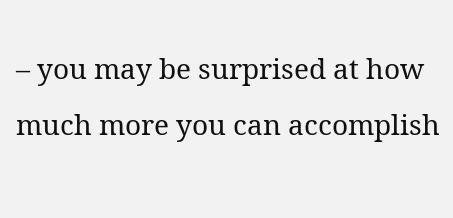– you may be surprised at how much more you can accomplish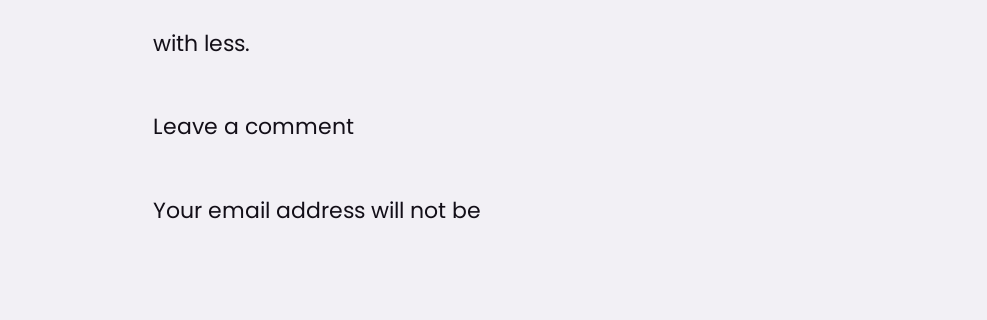with less.

Leave a comment

Your email address will not be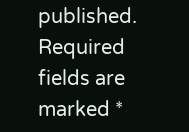published. Required fields are marked *